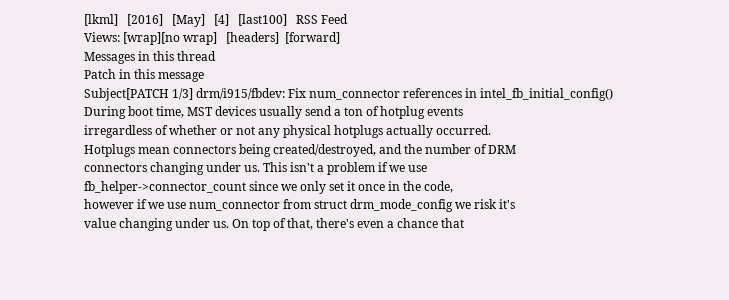[lkml]   [2016]   [May]   [4]   [last100]   RSS Feed
Views: [wrap][no wrap]   [headers]  [forward]
Messages in this thread
Patch in this message
Subject[PATCH 1/3] drm/i915/fbdev: Fix num_connector references in intel_fb_initial_config()
During boot time, MST devices usually send a ton of hotplug events
irregardless of whether or not any physical hotplugs actually occurred.
Hotplugs mean connectors being created/destroyed, and the number of DRM
connectors changing under us. This isn't a problem if we use
fb_helper->connector_count since we only set it once in the code,
however if we use num_connector from struct drm_mode_config we risk it's
value changing under us. On top of that, there's even a chance that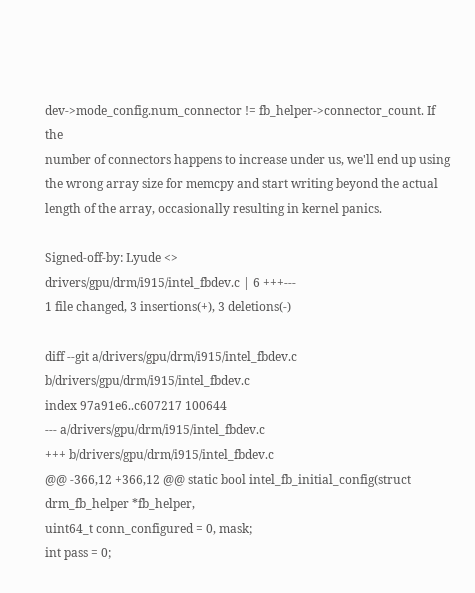dev->mode_config.num_connector != fb_helper->connector_count. If the
number of connectors happens to increase under us, we'll end up using
the wrong array size for memcpy and start writing beyond the actual
length of the array, occasionally resulting in kernel panics.

Signed-off-by: Lyude <>
drivers/gpu/drm/i915/intel_fbdev.c | 6 +++---
1 file changed, 3 insertions(+), 3 deletions(-)

diff --git a/drivers/gpu/drm/i915/intel_fbdev.c b/drivers/gpu/drm/i915/intel_fbdev.c
index 97a91e6..c607217 100644
--- a/drivers/gpu/drm/i915/intel_fbdev.c
+++ b/drivers/gpu/drm/i915/intel_fbdev.c
@@ -366,12 +366,12 @@ static bool intel_fb_initial_config(struct drm_fb_helper *fb_helper,
uint64_t conn_configured = 0, mask;
int pass = 0;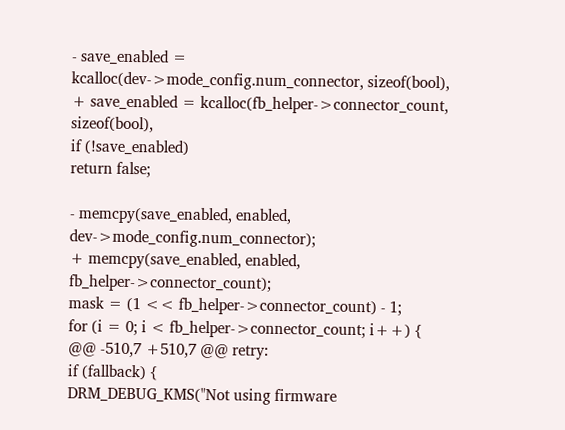- save_enabled = kcalloc(dev->mode_config.num_connector, sizeof(bool),
+ save_enabled = kcalloc(fb_helper->connector_count, sizeof(bool),
if (!save_enabled)
return false;

- memcpy(save_enabled, enabled, dev->mode_config.num_connector);
+ memcpy(save_enabled, enabled, fb_helper->connector_count);
mask = (1 << fb_helper->connector_count) - 1;
for (i = 0; i < fb_helper->connector_count; i++) {
@@ -510,7 +510,7 @@ retry:
if (fallback) {
DRM_DEBUG_KMS("Not using firmware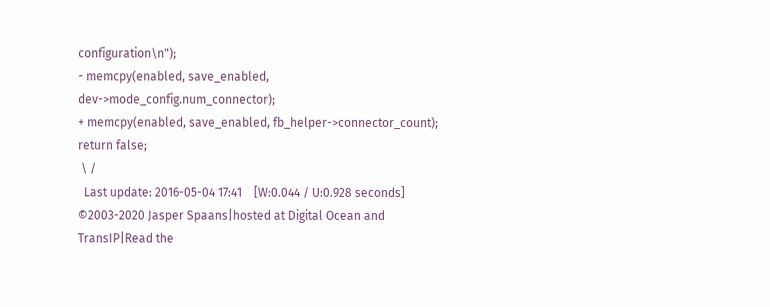configuration\n");
- memcpy(enabled, save_enabled, dev->mode_config.num_connector);
+ memcpy(enabled, save_enabled, fb_helper->connector_count);
return false;
 \ /
  Last update: 2016-05-04 17:41    [W:0.044 / U:0.928 seconds]
©2003-2020 Jasper Spaans|hosted at Digital Ocean and TransIP|Read the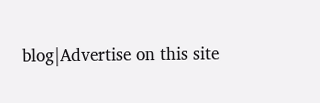blog|Advertise on this site